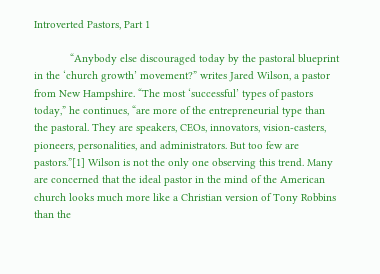Introverted Pastors, Part 1

            “Anybody else discouraged today by the pastoral blueprint in the ‘church growth’ movement?” writes Jared Wilson, a pastor from New Hampshire. “The most ‘successful’ types of pastors today,” he continues, “are more of the entrepreneurial type than the pastoral. They are speakers, CEOs, innovators, vision-casters, pioneers, personalities, and administrators. But too few are pastors.”[1] Wilson is not the only one observing this trend. Many are concerned that the ideal pastor in the mind of the American church looks much more like a Christian version of Tony Robbins than the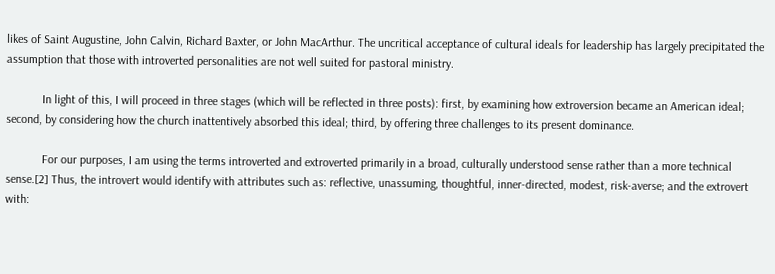likes of Saint Augustine, John Calvin, Richard Baxter, or John MacArthur. The uncritical acceptance of cultural ideals for leadership has largely precipitated the assumption that those with introverted personalities are not well suited for pastoral ministry.

            In light of this, I will proceed in three stages (which will be reflected in three posts): first, by examining how extroversion became an American ideal; second, by considering how the church inattentively absorbed this ideal; third, by offering three challenges to its present dominance.

            For our purposes, I am using the terms introverted and extroverted primarily in a broad, culturally understood sense rather than a more technical sense.[2] Thus, the introvert would identify with attributes such as: reflective, unassuming, thoughtful, inner-directed, modest, risk-averse; and the extrovert with: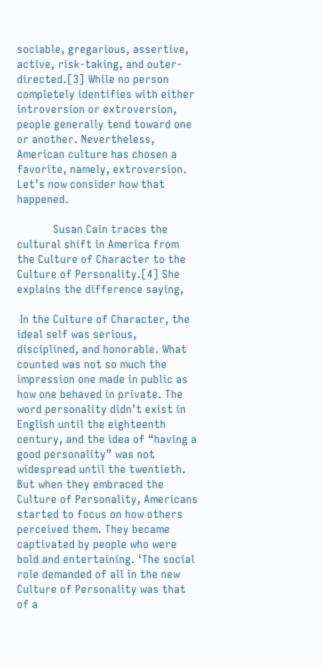sociable, gregarious, assertive, active, risk-taking, and outer-directed.[3] While no person completely identifies with either introversion or extroversion, people generally tend toward one or another. Nevertheless, American culture has chosen a favorite, namely, extroversion. Let’s now consider how that happened.

            Susan Cain traces the cultural shift in America from the Culture of Character to the Culture of Personality.[4] She explains the difference saying,

 In the Culture of Character, the ideal self was serious, disciplined, and honorable. What counted was not so much the impression one made in public as how one behaved in private. The word personality didn’t exist in English until the eighteenth century, and the idea of “having a good personality” was not widespread until the twentieth.  But when they embraced the Culture of Personality, Americans started to focus on how others perceived them. They became captivated by people who were bold and entertaining. ‘The social role demanded of all in the new Culture of Personality was that of a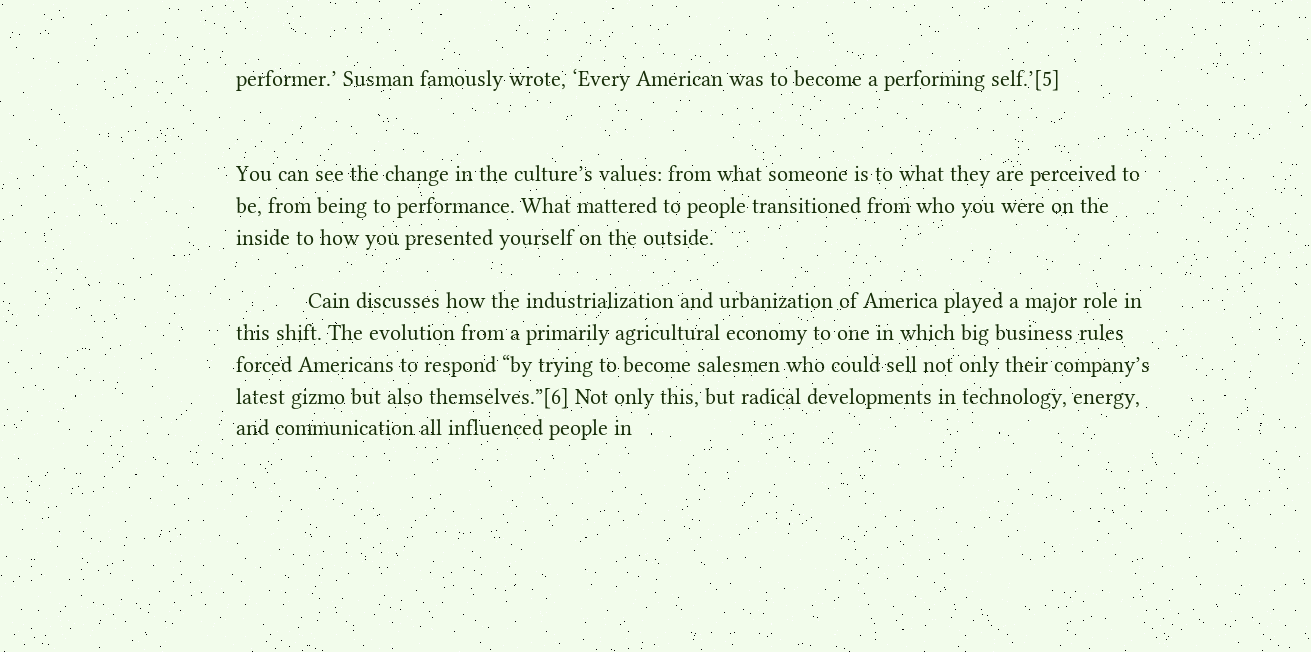performer.’ Susman famously wrote, ‘Every American was to become a performing self.’[5]


You can see the change in the culture’s values: from what someone is to what they are perceived to be, from being to performance. What mattered to people transitioned from who you were on the inside to how you presented yourself on the outside.

            Cain discusses how the industrialization and urbanization of America played a major role in this shift. The evolution from a primarily agricultural economy to one in which big business rules forced Americans to respond “by trying to become salesmen who could sell not only their company’s latest gizmo but also themselves.”[6] Not only this, but radical developments in technology, energy, and communication all influenced people in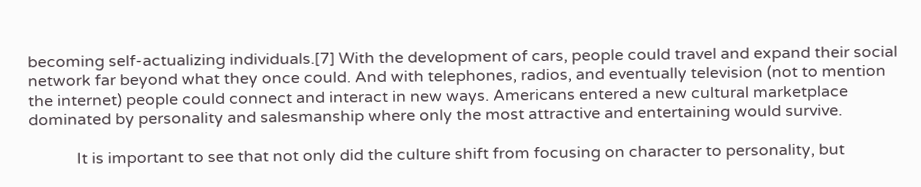becoming self-actualizing individuals.[7] With the development of cars, people could travel and expand their social network far beyond what they once could. And with telephones, radios, and eventually television (not to mention the internet) people could connect and interact in new ways. Americans entered a new cultural marketplace dominated by personality and salesmanship where only the most attractive and entertaining would survive.

            It is important to see that not only did the culture shift from focusing on character to personality, but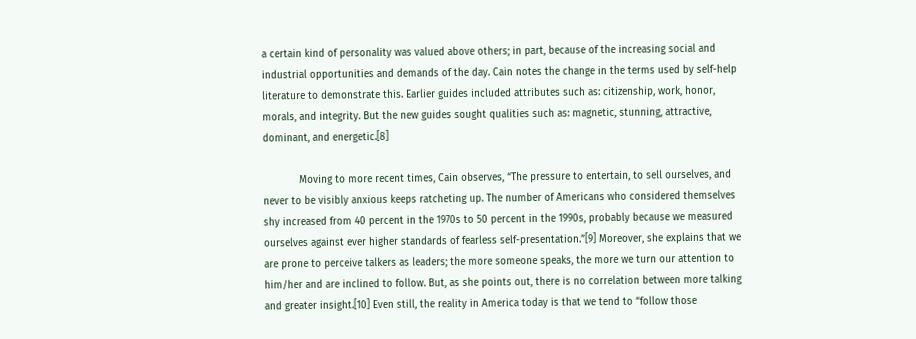a certain kind of personality was valued above others; in part, because of the increasing social and industrial opportunities and demands of the day. Cain notes the change in the terms used by self-help literature to demonstrate this. Earlier guides included attributes such as: citizenship, work, honor, morals, and integrity. But the new guides sought qualities such as: magnetic, stunning, attractive, dominant, and energetic.[8]

            Moving to more recent times, Cain observes, “The pressure to entertain, to sell ourselves, and never to be visibly anxious keeps ratcheting up. The number of Americans who considered themselves shy increased from 40 percent in the 1970s to 50 percent in the 1990s, probably because we measured ourselves against ever higher standards of fearless self-presentation.”[9] Moreover, she explains that we are prone to perceive talkers as leaders; the more someone speaks, the more we turn our attention to him/her and are inclined to follow. But, as she points out, there is no correlation between more talking and greater insight.[10] Even still, the reality in America today is that we tend to “follow those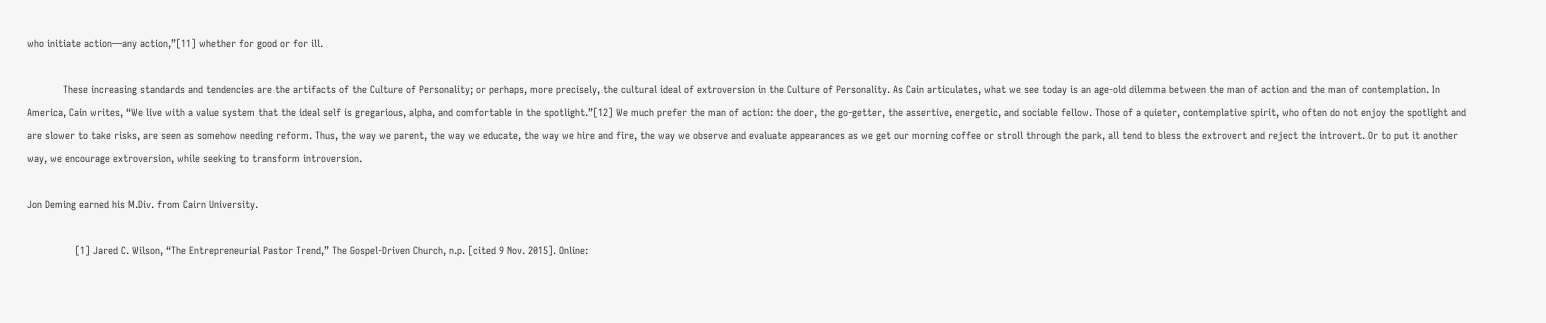who initiate action—any action,”[11] whether for good or for ill.

            These increasing standards and tendencies are the artifacts of the Culture of Personality; or perhaps, more precisely, the cultural ideal of extroversion in the Culture of Personality. As Cain articulates, what we see today is an age-old dilemma between the man of action and the man of contemplation. In America, Cain writes, “We live with a value system that the ideal self is gregarious, alpha, and comfortable in the spotlight.”[12] We much prefer the man of action: the doer, the go-getter, the assertive, energetic, and sociable fellow. Those of a quieter, contemplative spirit, who often do not enjoy the spotlight and are slower to take risks, are seen as somehow needing reform. Thus, the way we parent, the way we educate, the way we hire and fire, the way we observe and evaluate appearances as we get our morning coffee or stroll through the park, all tend to bless the extrovert and reject the introvert. Or to put it another way, we encourage extroversion, while seeking to transform introversion.

Jon Deming earned his M.Div. from Cairn University.

                [1] Jared C. Wilson, “The Entrepreneurial Pastor Trend,” The Gospel-Driven Church, n.p. [cited 9 Nov. 2015]. Online: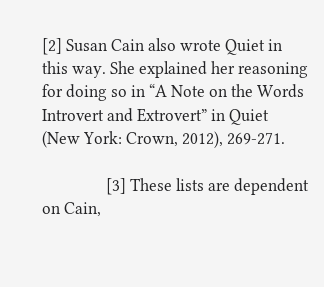[2] Susan Cain also wrote Quiet in this way. She explained her reasoning for doing so in “A Note on the Words Introvert and Extrovert” in Quiet (New York: Crown, 2012), 269-271.

                [3] These lists are dependent on Cain,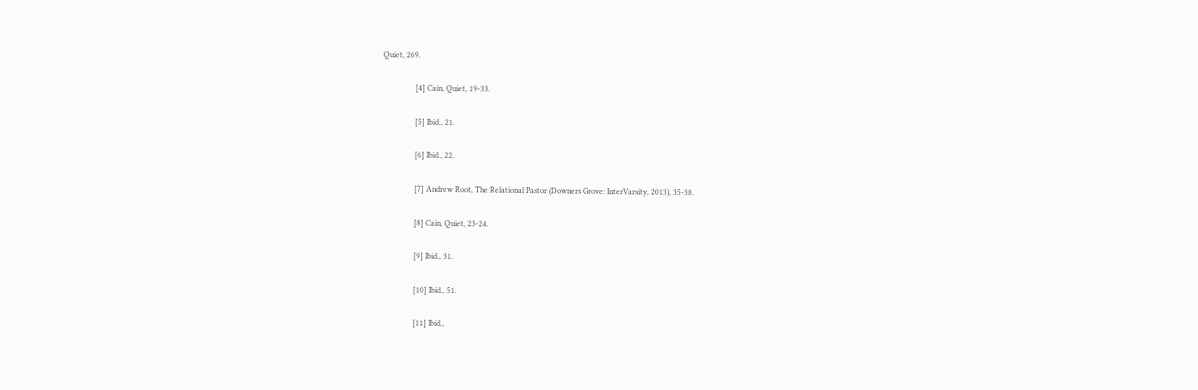Quiet, 269.

                [4] Cain, Quiet, 19-33.

                [5] Ibid., 21.

                [6] Ibid., 22.

                [7] Andrew Root, The Relational Pastor (Downers Grove: InterVarsity, 2013), 35-38.

                [8] Cain, Quiet, 23-24.

                [9] Ibid., 31.

                [10] Ibid., 51.

                [11] Ibid.,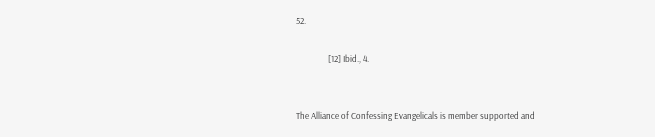52.

                [12] Ibid., 4.


The Alliance of Confessing Evangelicals is member supported and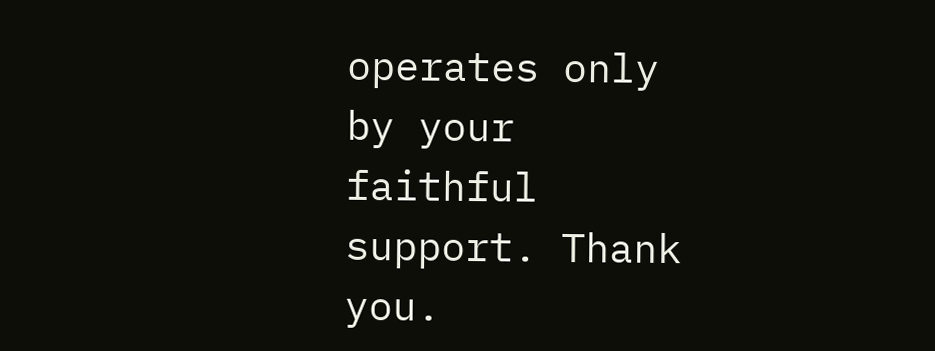operates only by your faithful support. Thank you.